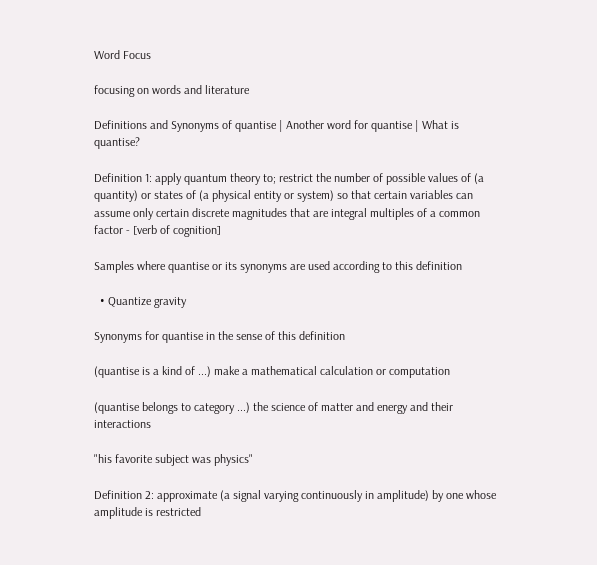Word Focus

focusing on words and literature

Definitions and Synonyms of quantise | Another word for quantise | What is quantise?

Definition 1: apply quantum theory to; restrict the number of possible values of (a quantity) or states of (a physical entity or system) so that certain variables can assume only certain discrete magnitudes that are integral multiples of a common factor - [verb of cognition]

Samples where quantise or its synonyms are used according to this definition

  • Quantize gravity

Synonyms for quantise in the sense of this definition

(quantise is a kind of ...) make a mathematical calculation or computation

(quantise belongs to category ...) the science of matter and energy and their interactions

"his favorite subject was physics"

Definition 2: approximate (a signal varying continuously in amplitude) by one whose amplitude is restricted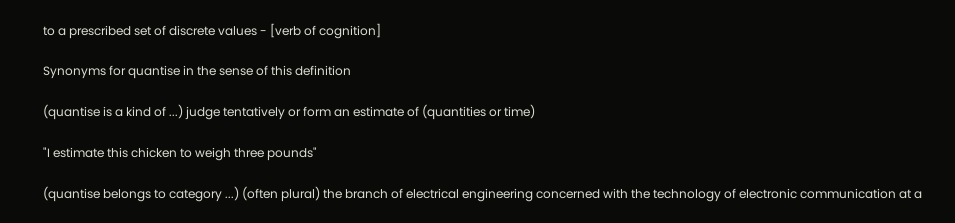to a prescribed set of discrete values - [verb of cognition]

Synonyms for quantise in the sense of this definition

(quantise is a kind of ...) judge tentatively or form an estimate of (quantities or time)

"I estimate this chicken to weigh three pounds"

(quantise belongs to category ...) (often plural) the branch of electrical engineering concerned with the technology of electronic communication at a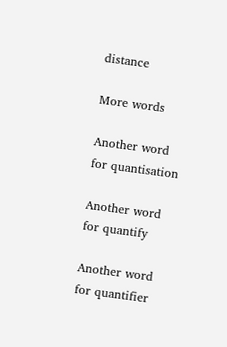distance

More words

Another word for quantisation

Another word for quantify

Another word for quantifier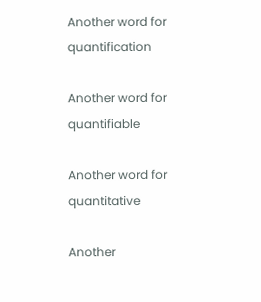Another word for quantification

Another word for quantifiable

Another word for quantitative

Another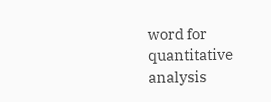word for quantitative analysis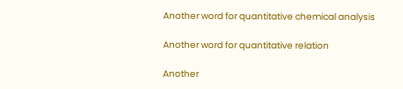Another word for quantitative chemical analysis

Another word for quantitative relation

Another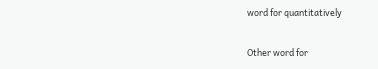word for quantitatively

Other word for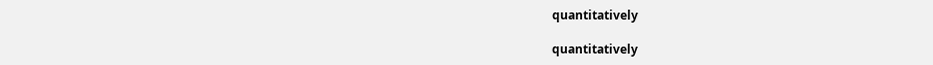quantitatively

quantitatively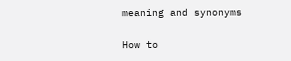meaning and synonyms

How to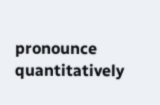pronounce quantitatively